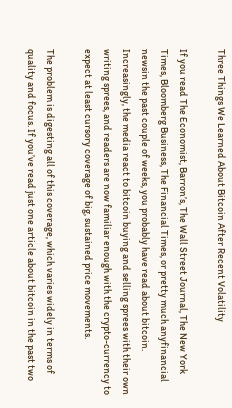Three Things We Learned About Bitcoin After Recent Volatility

If you read The Economist, Barron’s, The Wall Street Journal, The New York Times, Bloomberg Business, The Financial Times, or pretty much anyfinancial newsin the past couple of weeks, you probably have read about bitcoin. Increasingly, the media react to bitcoin buying and selling sprees with their own writing sprees, and readers are now familiar enough with the crypto-currency to expect at least cursory coverage of big, sustained price movements.

The problem is digesting all of this coverage, which varies widely in terms of quality and focus. If you’ve read just one article about bitcoin in the past two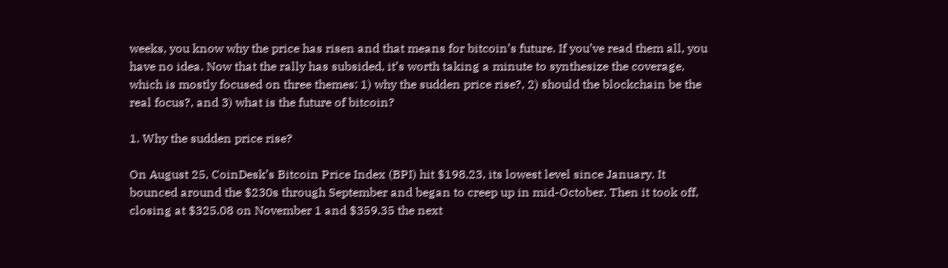weeks, you know why the price has risen and that means for bitcoin’s future. If you’ve read them all, you have no idea. Now that the rally has subsided, it’s worth taking a minute to synthesize the coverage, which is mostly focused on three themes: 1) why the sudden price rise?, 2) should the blockchain be the real focus?, and 3) what is the future of bitcoin?

1. Why the sudden price rise?

On August 25, CoinDesk’s Bitcoin Price Index (BPI) hit $198.23, its lowest level since January. It bounced around the $230s through September and began to creep up in mid-October. Then it took off, closing at $325.08 on November 1 and $359.35 the next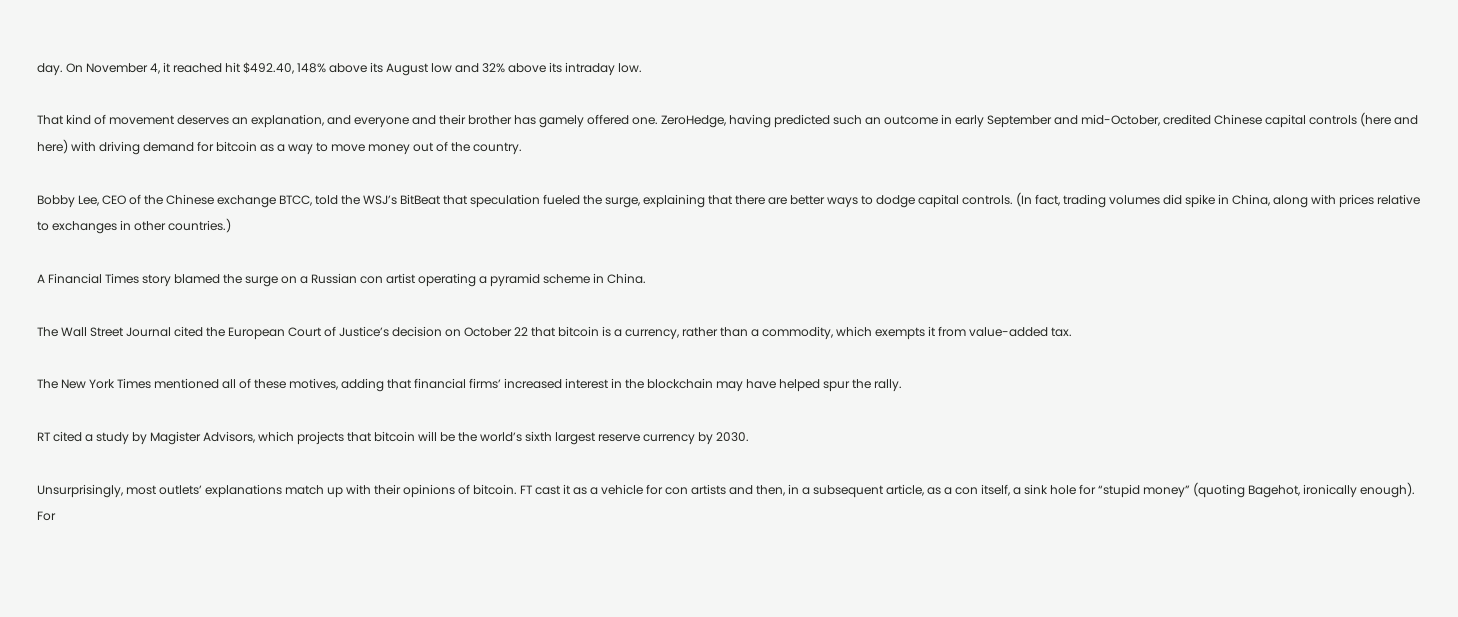day. On November 4, it reached hit $492.40, 148% above its August low and 32% above its intraday low.

That kind of movement deserves an explanation, and everyone and their brother has gamely offered one. ZeroHedge, having predicted such an outcome in early September and mid-October, credited Chinese capital controls (here and here) with driving demand for bitcoin as a way to move money out of the country.

Bobby Lee, CEO of the Chinese exchange BTCC, told the WSJ’s BitBeat that speculation fueled the surge, explaining that there are better ways to dodge capital controls. (In fact, trading volumes did spike in China, along with prices relative to exchanges in other countries.)

A Financial Times story blamed the surge on a Russian con artist operating a pyramid scheme in China.

The Wall Street Journal cited the European Court of Justice’s decision on October 22 that bitcoin is a currency, rather than a commodity, which exempts it from value-added tax.

The New York Times mentioned all of these motives, adding that financial firms’ increased interest in the blockchain may have helped spur the rally.

RT cited a study by Magister Advisors, which projects that bitcoin will be the world’s sixth largest reserve currency by 2030.

Unsurprisingly, most outlets’ explanations match up with their opinions of bitcoin. FT cast it as a vehicle for con artists and then, in a subsequent article, as a con itself, a sink hole for “stupid money” (quoting Bagehot, ironically enough). For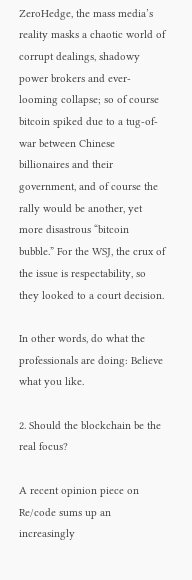ZeroHedge, the mass media’s reality masks a chaotic world of corrupt dealings, shadowy power brokers and ever-looming collapse; so of course bitcoin spiked due to a tug-of-war between Chinese billionaires and their government, and of course the rally would be another, yet more disastrous “bitcoin bubble.” For the WSJ, the crux of the issue is respectability, so they looked to a court decision.

In other words, do what the professionals are doing: Believe what you like.

2. Should the blockchain be the real focus?

A recent opinion piece on Re/code sums up an increasingly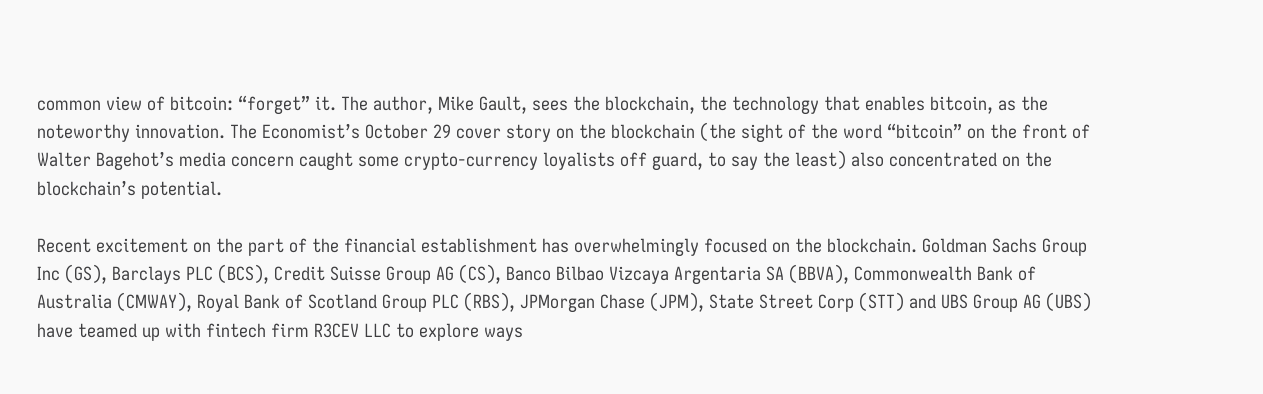common view of bitcoin: “forget” it. The author, Mike Gault, sees the blockchain, the technology that enables bitcoin, as the noteworthy innovation. The Economist’s October 29 cover story on the blockchain (the sight of the word “bitcoin” on the front of Walter Bagehot’s media concern caught some crypto-currency loyalists off guard, to say the least) also concentrated on the blockchain’s potential.

Recent excitement on the part of the financial establishment has overwhelmingly focused on the blockchain. Goldman Sachs Group Inc (GS), Barclays PLC (BCS), Credit Suisse Group AG (CS), Banco Bilbao Vizcaya Argentaria SA (BBVA), Commonwealth Bank of Australia (CMWAY), Royal Bank of Scotland Group PLC (RBS), JPMorgan Chase (JPM), State Street Corp (STT) and UBS Group AG (UBS) have teamed up with fintech firm R3CEV LLC to explore ways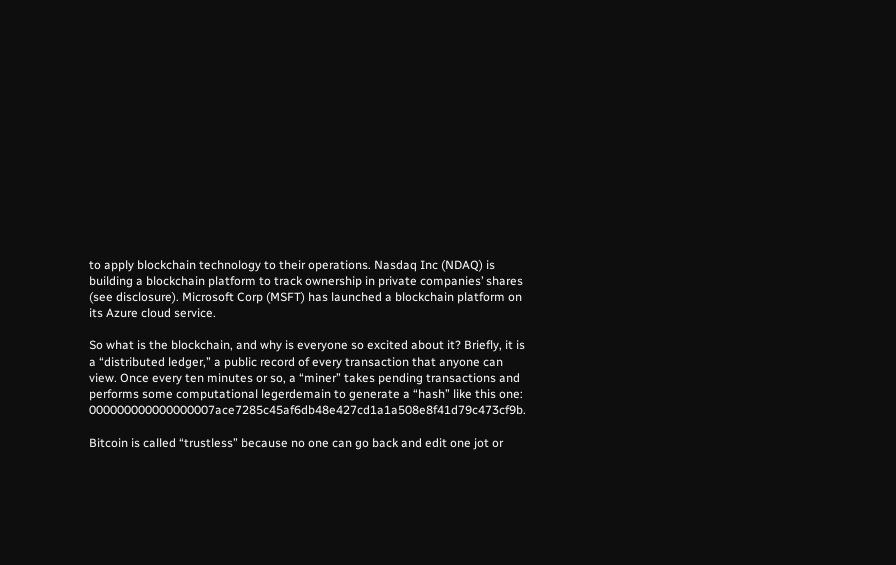to apply blockchain technology to their operations. Nasdaq Inc (NDAQ) is building a blockchain platform to track ownership in private companies’ shares (see disclosure). Microsoft Corp (MSFT) has launched a blockchain platform on its Azure cloud service.

So what is the blockchain, and why is everyone so excited about it? Briefly, it is a “distributed ledger,” a public record of every transaction that anyone can view. Once every ten minutes or so, a “miner” takes pending transactions and performs some computational legerdemain to generate a “hash” like this one: 000000000000000007ace7285c45af6db48e427cd1a1a508e8f41d79c473cf9b.

Bitcoin is called “trustless” because no one can go back and edit one jot or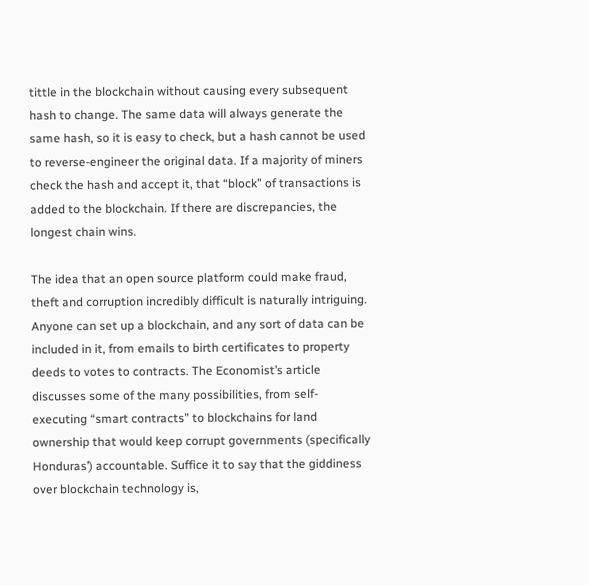tittle in the blockchain without causing every subsequent hash to change. The same data will always generate the same hash, so it is easy to check, but a hash cannot be used to reverse-engineer the original data. If a majority of miners check the hash and accept it, that “block” of transactions is added to the blockchain. If there are discrepancies, the longest chain wins.

The idea that an open source platform could make fraud, theft and corruption incredibly difficult is naturally intriguing. Anyone can set up a blockchain, and any sort of data can be included in it, from emails to birth certificates to property deeds to votes to contracts. The Economist’s article discusses some of the many possibilities, from self-executing “smart contracts” to blockchains for land ownership that would keep corrupt governments (specifically Honduras’) accountable. Suffice it to say that the giddiness over blockchain technology is,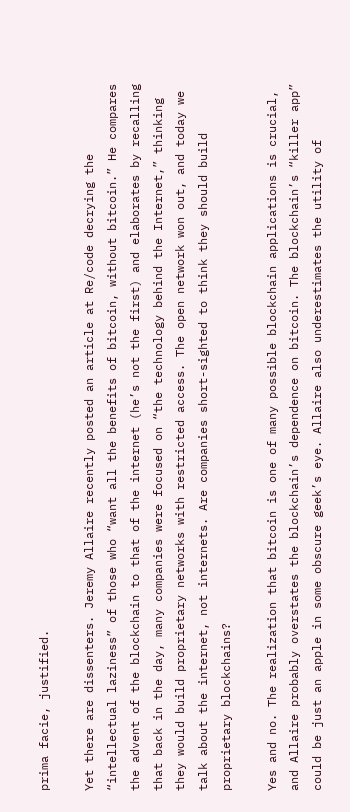prima facie, justified.

Yet there are dissenters. Jeremy Allaire recently posted an article at Re/code decrying the “intellectual laziness” of those who “want all the benefits of bitcoin, without bitcoin.” He compares the advent of the blockchain to that of the internet (he’s not the first) and elaborates by recalling that back in the day, many companies were focused on “the technology behind the Internet,” thinking they would build proprietary networks with restricted access. The open network won out, and today we talk about the internet, not internets. Are companies short-sighted to think they should build proprietary blockchains?

Yes and no. The realization that bitcoin is one of many possible blockchain applications is crucial, and Allaire probably overstates the blockchain’s dependence on bitcoin. The blockchain’s “killer app” could be just an apple in some obscure geek’s eye. Allaire also underestimates the utility of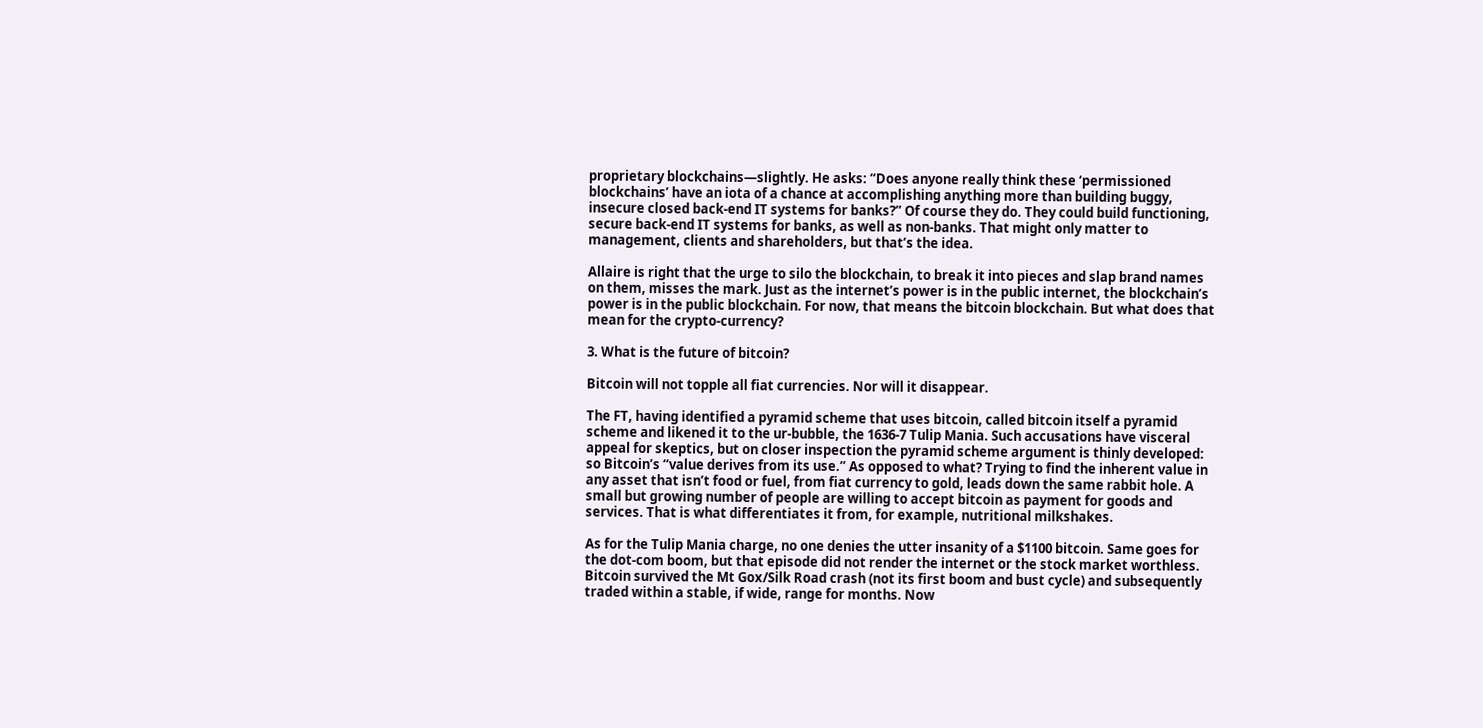proprietary blockchains—slightly. He asks: “Does anyone really think these ‘permissioned blockchains’ have an iota of a chance at accomplishing anything more than building buggy, insecure closed back-end IT systems for banks?” Of course they do. They could build functioning, secure back-end IT systems for banks, as well as non-banks. That might only matter to management, clients and shareholders, but that’s the idea.

Allaire is right that the urge to silo the blockchain, to break it into pieces and slap brand names on them, misses the mark. Just as the internet’s power is in the public internet, the blockchain’s power is in the public blockchain. For now, that means the bitcoin blockchain. But what does that mean for the crypto-currency?

3. What is the future of bitcoin?

Bitcoin will not topple all fiat currencies. Nor will it disappear.

The FT, having identified a pyramid scheme that uses bitcoin, called bitcoin itself a pyramid scheme and likened it to the ur-bubble, the 1636-7 Tulip Mania. Such accusations have visceral appeal for skeptics, but on closer inspection the pyramid scheme argument is thinly developed: so Bitcoin’s “value derives from its use.” As opposed to what? Trying to find the inherent value in any asset that isn’t food or fuel, from fiat currency to gold, leads down the same rabbit hole. A small but growing number of people are willing to accept bitcoin as payment for goods and services. That is what differentiates it from, for example, nutritional milkshakes.

As for the Tulip Mania charge, no one denies the utter insanity of a $1100 bitcoin. Same goes for the dot-com boom, but that episode did not render the internet or the stock market worthless. Bitcoin survived the Mt Gox/Silk Road crash (not its first boom and bust cycle) and subsequently traded within a stable, if wide, range for months. Now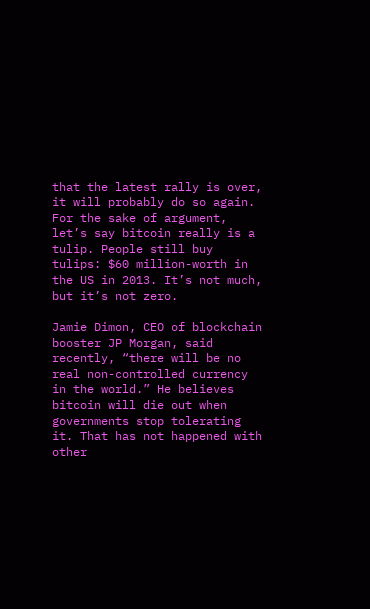that the latest rally is over, it will probably do so again. For the sake of argument, let’s say bitcoin really is a tulip. People still buy tulips: $60 million-worth in the US in 2013. It’s not much, but it’s not zero.

Jamie Dimon, CEO of blockchain booster JP Morgan, said recently, “there will be no real non-controlled currency in the world.” He believes bitcoin will die out when governments stop tolerating it. That has not happened with other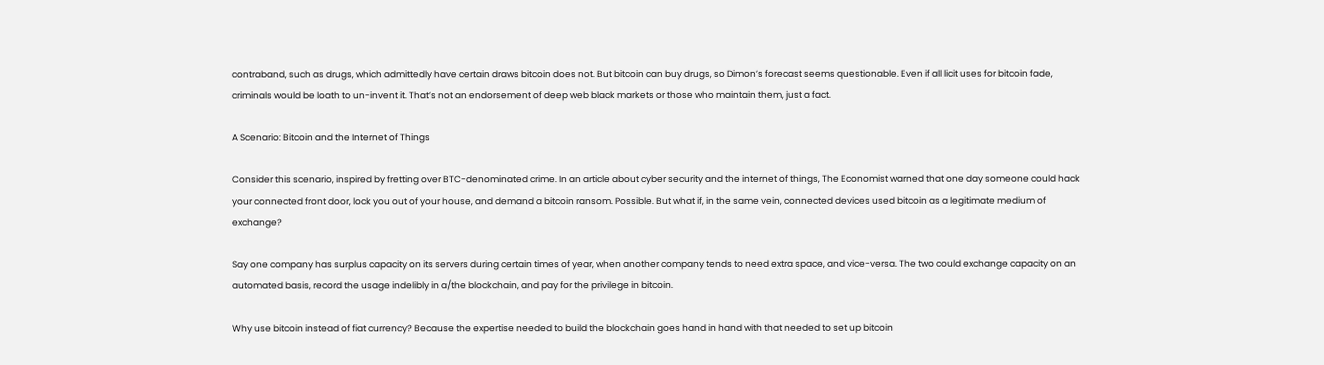contraband, such as drugs, which admittedly have certain draws bitcoin does not. But bitcoin can buy drugs, so Dimon’s forecast seems questionable. Even if all licit uses for bitcoin fade, criminals would be loath to un-invent it. That’s not an endorsement of deep web black markets or those who maintain them, just a fact.

A Scenario: Bitcoin and the Internet of Things

Consider this scenario, inspired by fretting over BTC-denominated crime. In an article about cyber security and the internet of things, The Economist warned that one day someone could hack your connected front door, lock you out of your house, and demand a bitcoin ransom. Possible. But what if, in the same vein, connected devices used bitcoin as a legitimate medium of exchange?

Say one company has surplus capacity on its servers during certain times of year, when another company tends to need extra space, and vice-versa. The two could exchange capacity on an automated basis, record the usage indelibly in a/the blockchain, and pay for the privilege in bitcoin.

Why use bitcoin instead of fiat currency? Because the expertise needed to build the blockchain goes hand in hand with that needed to set up bitcoin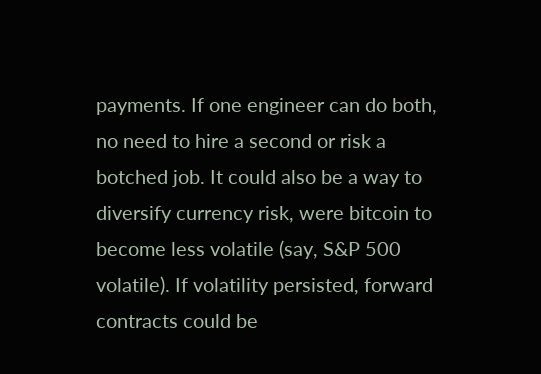payments. If one engineer can do both, no need to hire a second or risk a botched job. It could also be a way to diversify currency risk, were bitcoin to become less volatile (say, S&P 500 volatile). If volatility persisted, forward contracts could be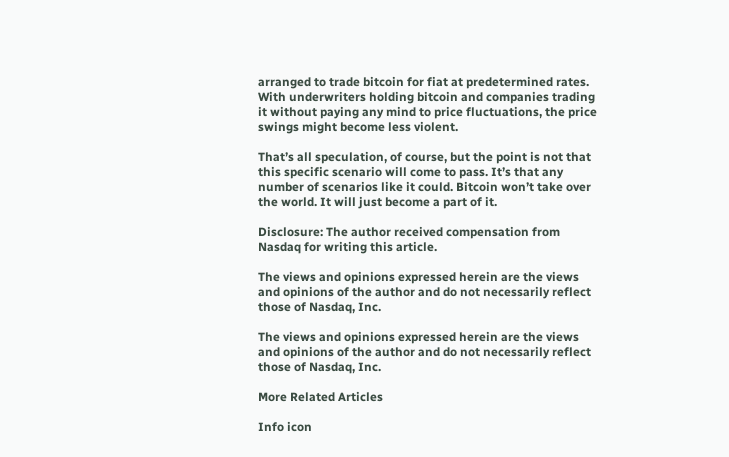arranged to trade bitcoin for fiat at predetermined rates. With underwriters holding bitcoin and companies trading it without paying any mind to price fluctuations, the price swings might become less violent.

That’s all speculation, of course, but the point is not that this specific scenario will come to pass. It’s that any number of scenarios like it could. Bitcoin won’t take over the world. It will just become a part of it.

Disclosure: The author received compensation from Nasdaq for writing this article.

The views and opinions expressed herein are the views and opinions of the author and do not necessarily reflect those of Nasdaq, Inc.

The views and opinions expressed herein are the views and opinions of the author and do not necessarily reflect those of Nasdaq, Inc.

More Related Articles

Info icon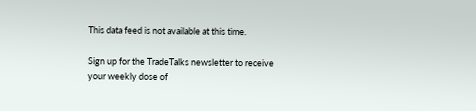This data feed is not available at this time.

Sign up for the TradeTalks newsletter to receive your weekly dose of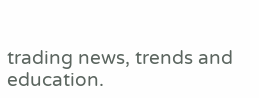trading news, trends and education.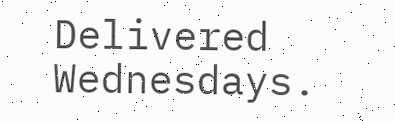Delivered Wednesdays.